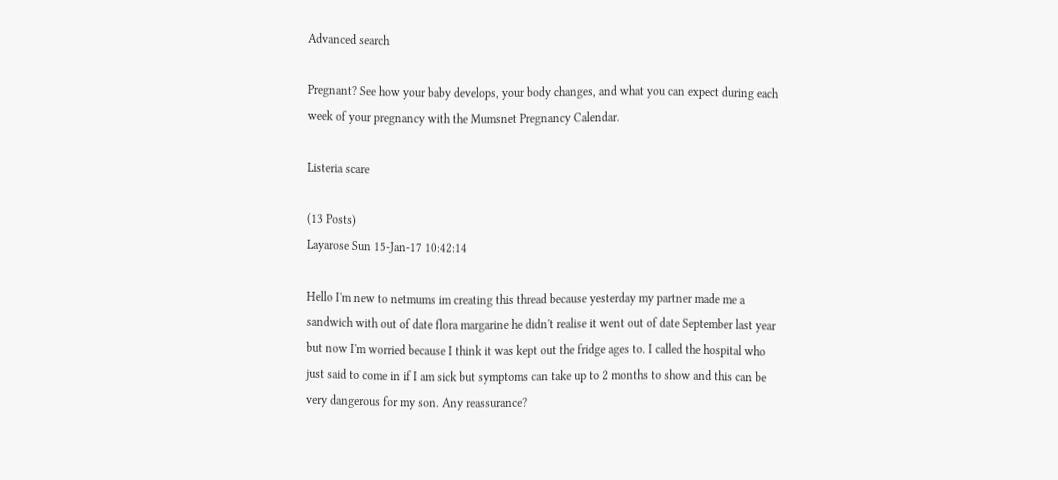Advanced search

Pregnant? See how your baby develops, your body changes, and what you can expect during each week of your pregnancy with the Mumsnet Pregnancy Calendar.

Listeria scare

(13 Posts)
Layarose Sun 15-Jan-17 10:42:14

Hello I'm new to netmums im creating this thread because yesterday my partner made me a sandwich with out of date flora margarine he didn't realise it went out of date September last year but now I'm worried because I think it was kept out the fridge ages to. I called the hospital who just said to come in if I am sick but symptoms can take up to 2 months to show and this can be very dangerous for my son. Any reassurance?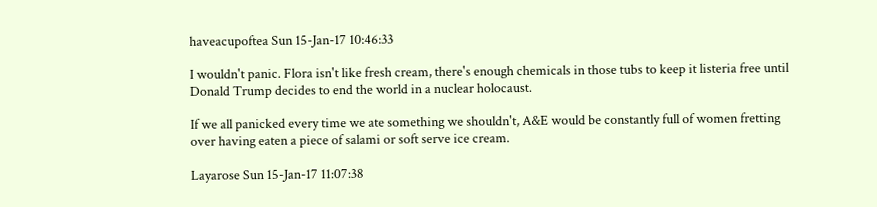haveacupoftea Sun 15-Jan-17 10:46:33

I wouldn't panic. Flora isn't like fresh cream, there's enough chemicals in those tubs to keep it listeria free until Donald Trump decides to end the world in a nuclear holocaust.

If we all panicked every time we ate something we shouldn't, A&E would be constantly full of women fretting over having eaten a piece of salami or soft serve ice cream.

Layarose Sun 15-Jan-17 11:07:38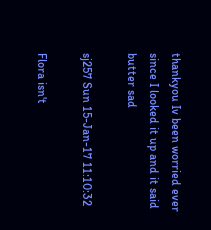thankyou Iv been worried ever since I looked it up and it said butter sad

sj257 Sun 15-Jan-17 11:10:32

Flora isn't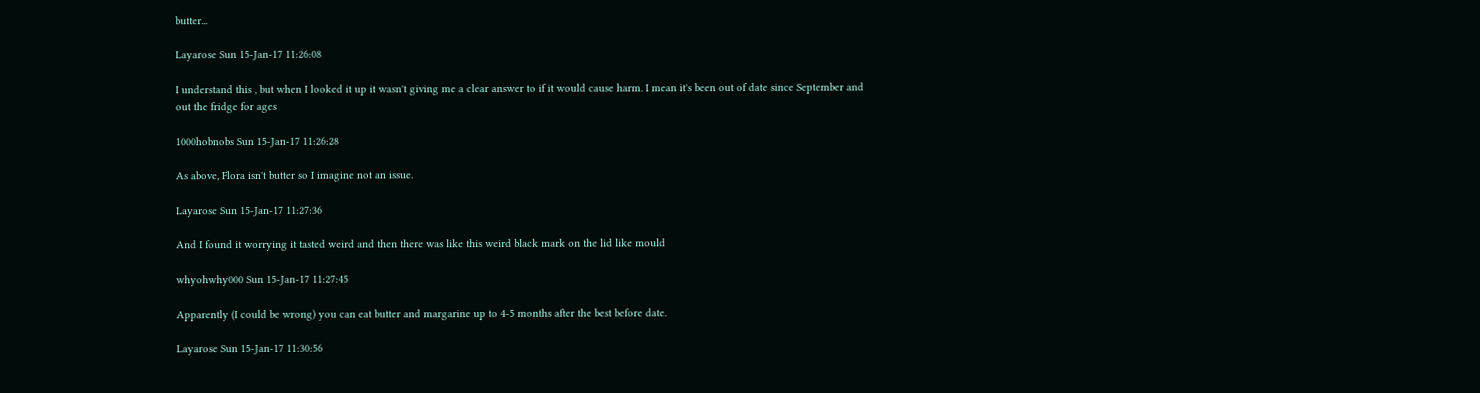butter...

Layarose Sun 15-Jan-17 11:26:08

I understand this , but when I looked it up it wasn't giving me a clear answer to if it would cause harm. I mean it's been out of date since September and out the fridge for ages

1000hobnobs Sun 15-Jan-17 11:26:28

As above, Flora isn't butter so I imagine not an issue.

Layarose Sun 15-Jan-17 11:27:36

And I found it worrying it tasted weird and then there was like this weird black mark on the lid like mould

whyohwhy000 Sun 15-Jan-17 11:27:45

Apparently (I could be wrong) you can eat butter and margarine up to 4-5 months after the best before date.

Layarose Sun 15-Jan-17 11:30:56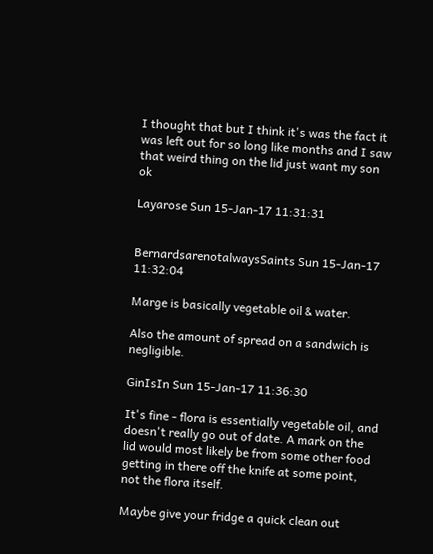I thought that but I think it's was the fact it was left out for so long like months and I saw that weird thing on the lid just want my son ok

Layarose Sun 15-Jan-17 11:31:31


BernardsarenotalwaysSaints Sun 15-Jan-17 11:32:04

Marge is basically vegetable oil & water.

Also the amount of spread on a sandwich is negligible.

GinIsIn Sun 15-Jan-17 11:36:30

It's fine - flora is essentially vegetable oil, and doesn't really go out of date. A mark on the lid would most likely be from some other food getting in there off the knife at some point, not the flora itself.

Maybe give your fridge a quick clean out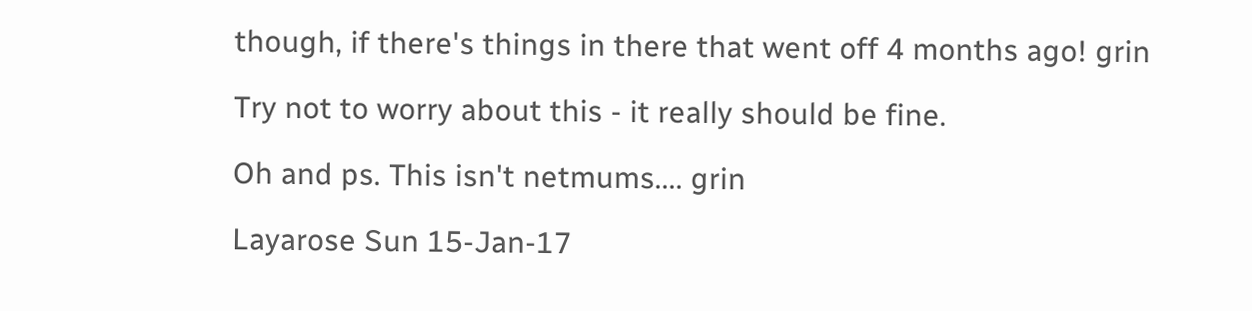though, if there's things in there that went off 4 months ago! grin

Try not to worry about this - it really should be fine.

Oh and ps. This isn't netmums.... grin

Layarose Sun 15-Jan-17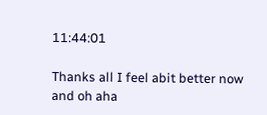11:44:01

Thanks all I feel abit better now and oh aha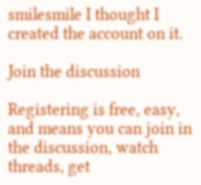smilesmile I thought I created the account on it.

Join the discussion

Registering is free, easy, and means you can join in the discussion, watch threads, get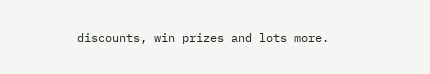discounts, win prizes and lots more.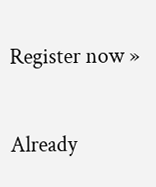Register now »

Already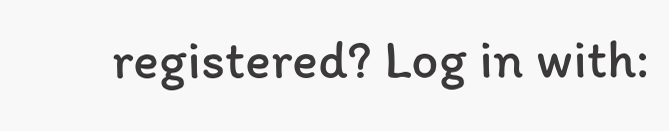registered? Log in with: